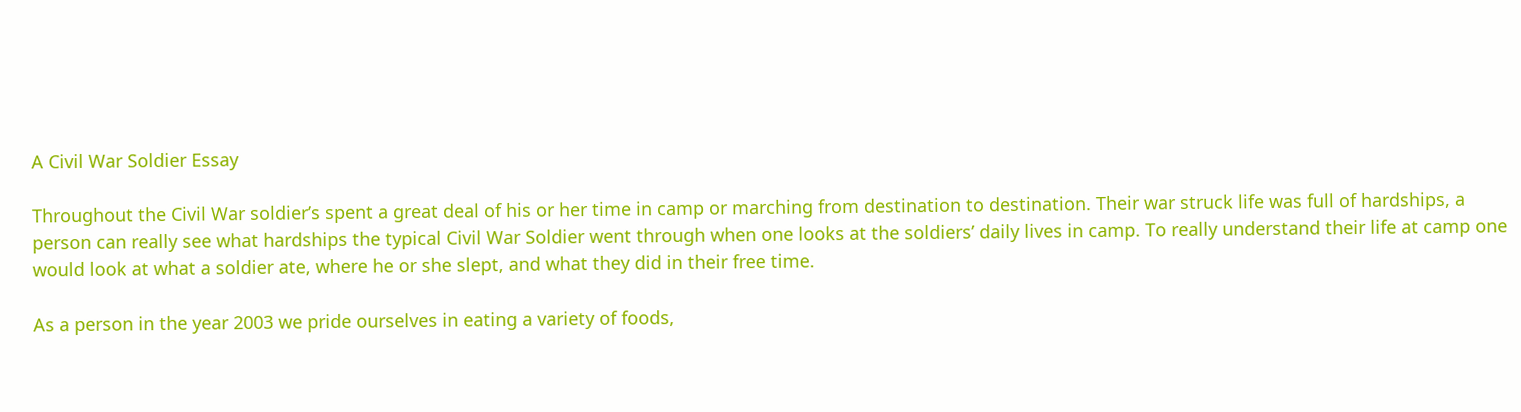A Civil War Soldier Essay

Throughout the Civil War soldier’s spent a great deal of his or her time in camp or marching from destination to destination. Their war struck life was full of hardships, a person can really see what hardships the typical Civil War Soldier went through when one looks at the soldiers’ daily lives in camp. To really understand their life at camp one would look at what a soldier ate, where he or she slept, and what they did in their free time.

As a person in the year 2003 we pride ourselves in eating a variety of foods,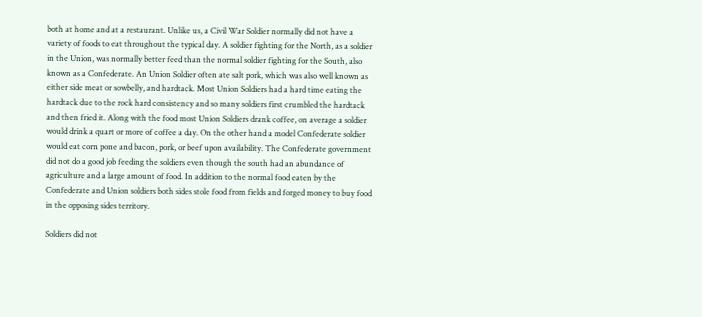both at home and at a restaurant. Unlike us, a Civil War Soldier normally did not have a variety of foods to eat throughout the typical day. A soldier fighting for the North, as a soldier in the Union, was normally better feed than the normal soldier fighting for the South, also known as a Confederate. An Union Soldier often ate salt pork, which was also well known as either side meat or sowbelly, and hardtack. Most Union Soldiers had a hard time eating the hardtack due to the rock hard consistency and so many soldiers first crumbled the hardtack and then fried it. Along with the food most Union Soldiers drank coffee, on average a soldier would drink a quart or more of coffee a day. On the other hand a model Confederate soldier would eat corn pone and bacon, pork, or beef upon availability. The Confederate government did not do a good job feeding the soldiers even though the south had an abundance of agriculture and a large amount of food. In addition to the normal food eaten by the Confederate and Union soldiers both sides stole food from fields and forged money to buy food in the opposing sides territory.

Soldiers did not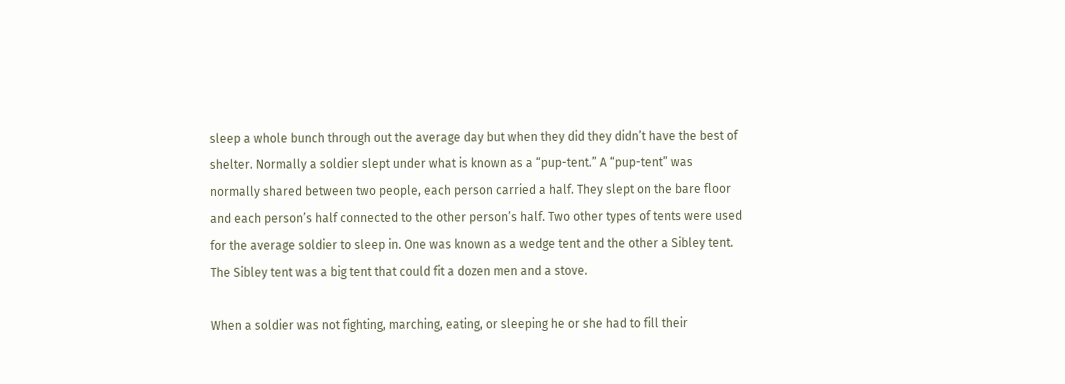sleep a whole bunch through out the average day but when they did they didn’t have the best of shelter. Normally a soldier slept under what is known as a “pup-tent.” A “pup-tent” was normally shared between two people, each person carried a half. They slept on the bare floor and each person’s half connected to the other person’s half. Two other types of tents were used for the average soldier to sleep in. One was known as a wedge tent and the other a Sibley tent. The Sibley tent was a big tent that could fit a dozen men and a stove.

When a soldier was not fighting, marching, eating, or sleeping he or she had to fill their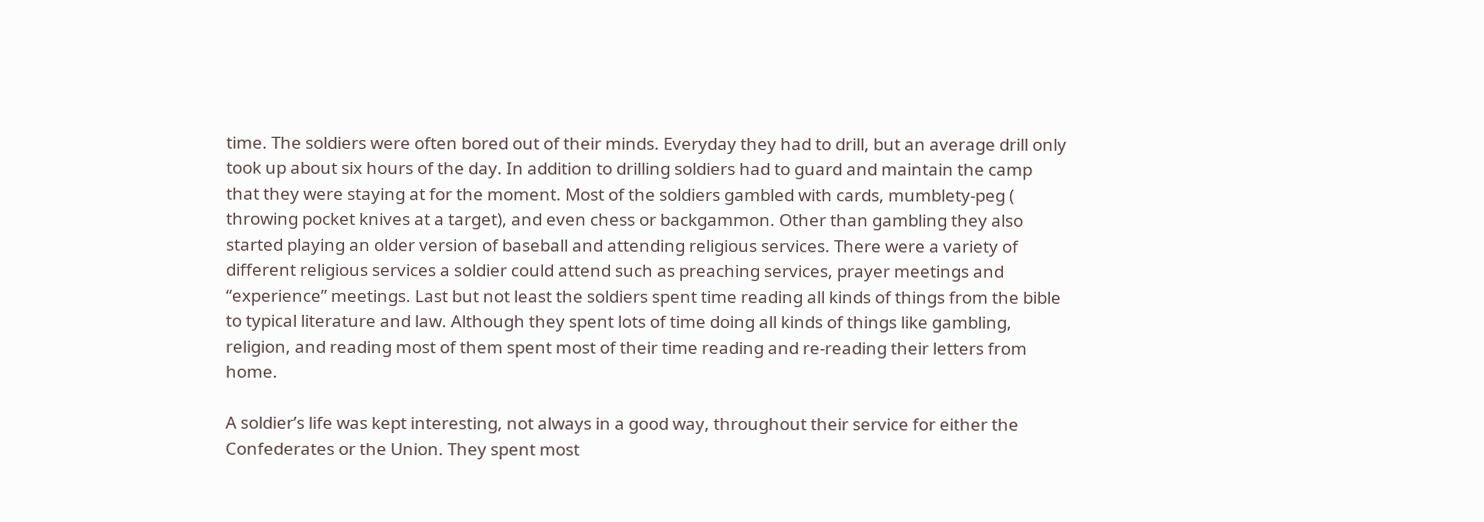time. The soldiers were often bored out of their minds. Everyday they had to drill, but an average drill only took up about six hours of the day. In addition to drilling soldiers had to guard and maintain the camp that they were staying at for the moment. Most of the soldiers gambled with cards, mumblety-peg ( throwing pocket knives at a target), and even chess or backgammon. Other than gambling they also started playing an older version of baseball and attending religious services. There were a variety of different religious services a soldier could attend such as preaching services, prayer meetings and “experience” meetings. Last but not least the soldiers spent time reading all kinds of things from the bible to typical literature and law. Although they spent lots of time doing all kinds of things like gambling, religion, and reading most of them spent most of their time reading and re-reading their letters from home.

A soldier’s life was kept interesting, not always in a good way, throughout their service for either the Confederates or the Union. They spent most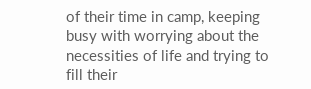of their time in camp, keeping busy with worrying about the necessities of life and trying to fill their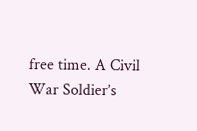free time. A Civil War Soldier’s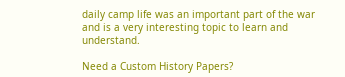daily camp life was an important part of the war and is a very interesting topic to learn and understand.

Need a Custom History Papers?